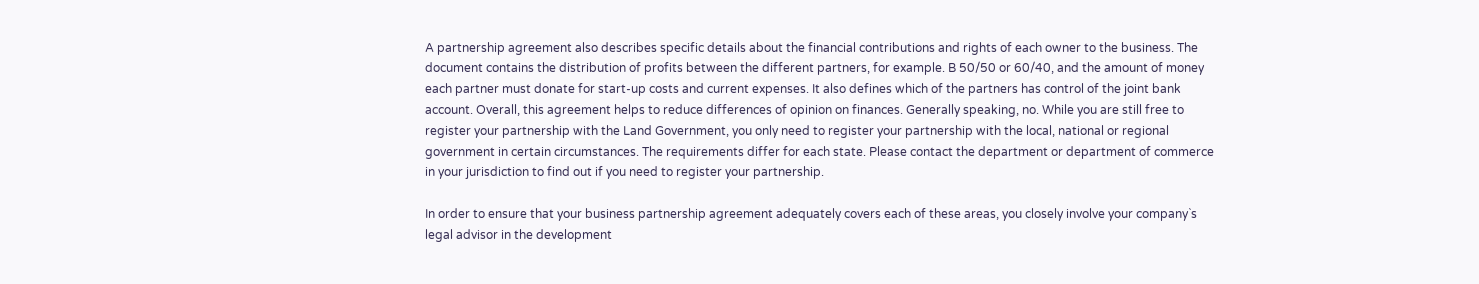A partnership agreement also describes specific details about the financial contributions and rights of each owner to the business. The document contains the distribution of profits between the different partners, for example. B 50/50 or 60/40, and the amount of money each partner must donate for start-up costs and current expenses. It also defines which of the partners has control of the joint bank account. Overall, this agreement helps to reduce differences of opinion on finances. Generally speaking, no. While you are still free to register your partnership with the Land Government, you only need to register your partnership with the local, national or regional government in certain circumstances. The requirements differ for each state. Please contact the department or department of commerce in your jurisdiction to find out if you need to register your partnership.

In order to ensure that your business partnership agreement adequately covers each of these areas, you closely involve your company`s legal advisor in the development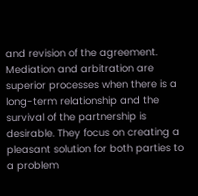and revision of the agreement. Mediation and arbitration are superior processes when there is a long-term relationship and the survival of the partnership is desirable. They focus on creating a pleasant solution for both parties to a problem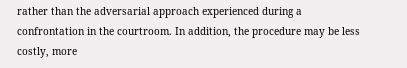rather than the adversarial approach experienced during a confrontation in the courtroom. In addition, the procedure may be less costly, more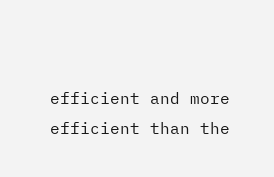efficient and more efficient than the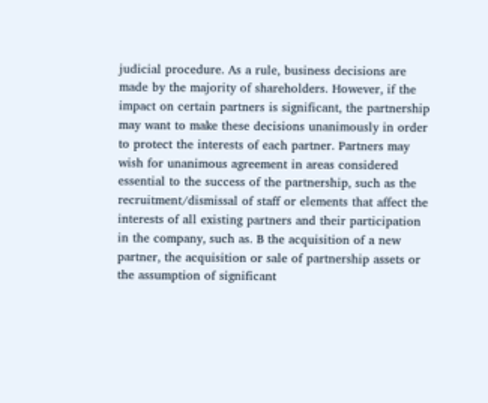judicial procedure. As a rule, business decisions are made by the majority of shareholders. However, if the impact on certain partners is significant, the partnership may want to make these decisions unanimously in order to protect the interests of each partner. Partners may wish for unanimous agreement in areas considered essential to the success of the partnership, such as the recruitment/dismissal of staff or elements that affect the interests of all existing partners and their participation in the company, such as. B the acquisition of a new partner, the acquisition or sale of partnership assets or the assumption of significant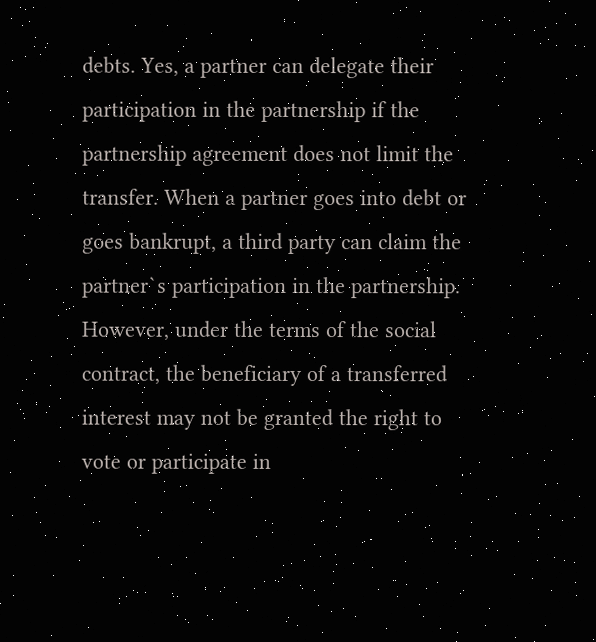debts. Yes, a partner can delegate their participation in the partnership if the partnership agreement does not limit the transfer. When a partner goes into debt or goes bankrupt, a third party can claim the partner`s participation in the partnership. However, under the terms of the social contract, the beneficiary of a transferred interest may not be granted the right to vote or participate in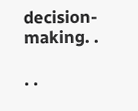decision-making. .

. .